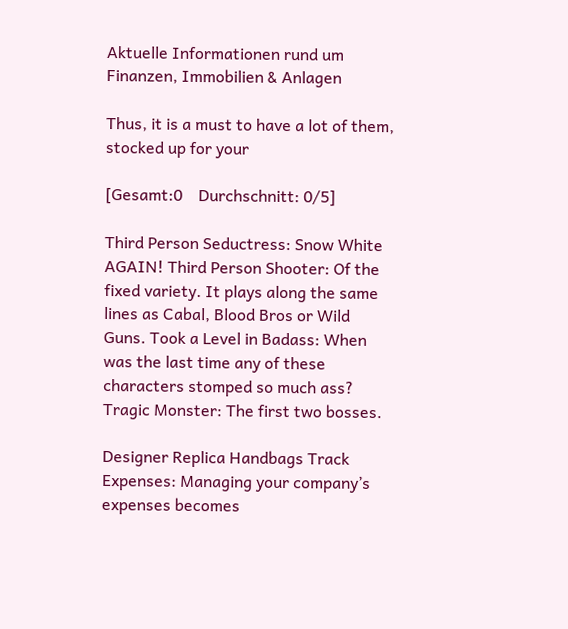Aktuelle Informationen rund um Finanzen, Immobilien & Anlagen

Thus, it is a must to have a lot of them, stocked up for your

[Gesamt:0    Durchschnitt: 0/5]

Third Person Seductress: Snow White AGAIN! Third Person Shooter: Of the fixed variety. It plays along the same lines as Cabal, Blood Bros or Wild Guns. Took a Level in Badass: When was the last time any of these characters stomped so much ass? Tragic Monster: The first two bosses.

Designer Replica Handbags Track Expenses: Managing your company’s expenses becomes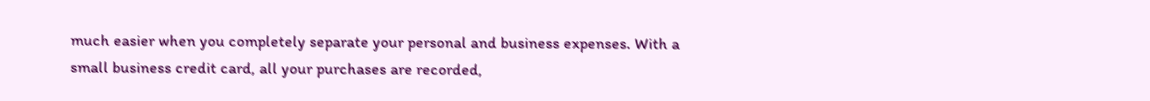much easier when you completely separate your personal and business expenses. With a small business credit card, all your purchases are recorded,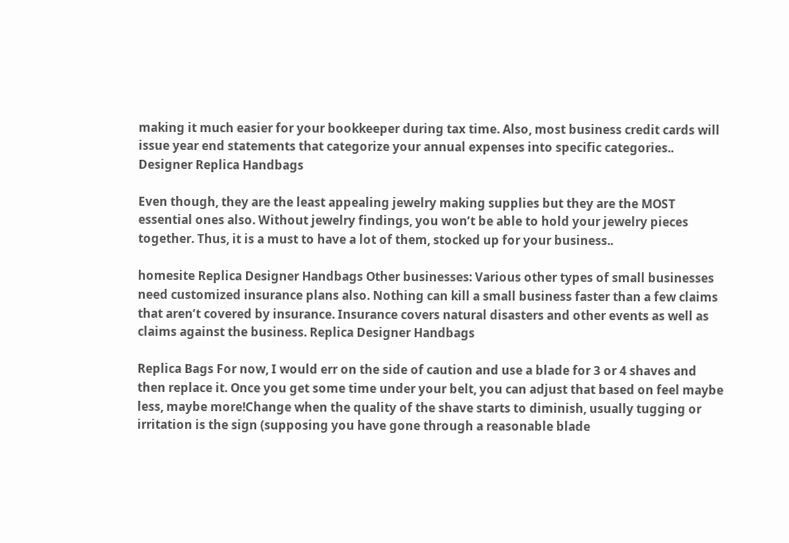making it much easier for your bookkeeper during tax time. Also, most business credit cards will issue year end statements that categorize your annual expenses into specific categories.. Designer Replica Handbags

Even though, they are the least appealing jewelry making supplies but they are the MOST essential ones also. Without jewelry findings, you won’t be able to hold your jewelry pieces together. Thus, it is a must to have a lot of them, stocked up for your business..

homesite Replica Designer Handbags Other businesses: Various other types of small businesses need customized insurance plans also. Nothing can kill a small business faster than a few claims that aren’t covered by insurance. Insurance covers natural disasters and other events as well as claims against the business. Replica Designer Handbags

Replica Bags For now, I would err on the side of caution and use a blade for 3 or 4 shaves and then replace it. Once you get some time under your belt, you can adjust that based on feel maybe less, maybe more!Change when the quality of the shave starts to diminish, usually tugging or irritation is the sign (supposing you have gone through a reasonable blade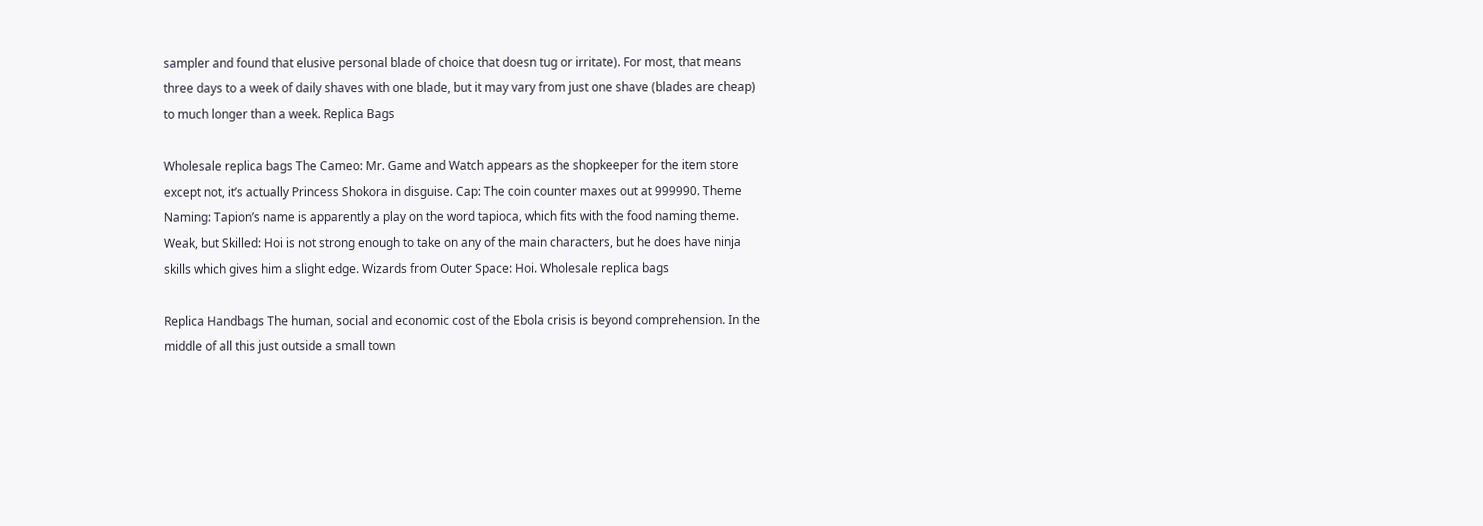sampler and found that elusive personal blade of choice that doesn tug or irritate). For most, that means three days to a week of daily shaves with one blade, but it may vary from just one shave (blades are cheap) to much longer than a week. Replica Bags

Wholesale replica bags The Cameo: Mr. Game and Watch appears as the shopkeeper for the item store except not, it’s actually Princess Shokora in disguise. Cap: The coin counter maxes out at 999990. Theme Naming: Tapion’s name is apparently a play on the word tapioca, which fits with the food naming theme. Weak, but Skilled: Hoi is not strong enough to take on any of the main characters, but he does have ninja skills which gives him a slight edge. Wizards from Outer Space: Hoi. Wholesale replica bags

Replica Handbags The human, social and economic cost of the Ebola crisis is beyond comprehension. In the middle of all this just outside a small town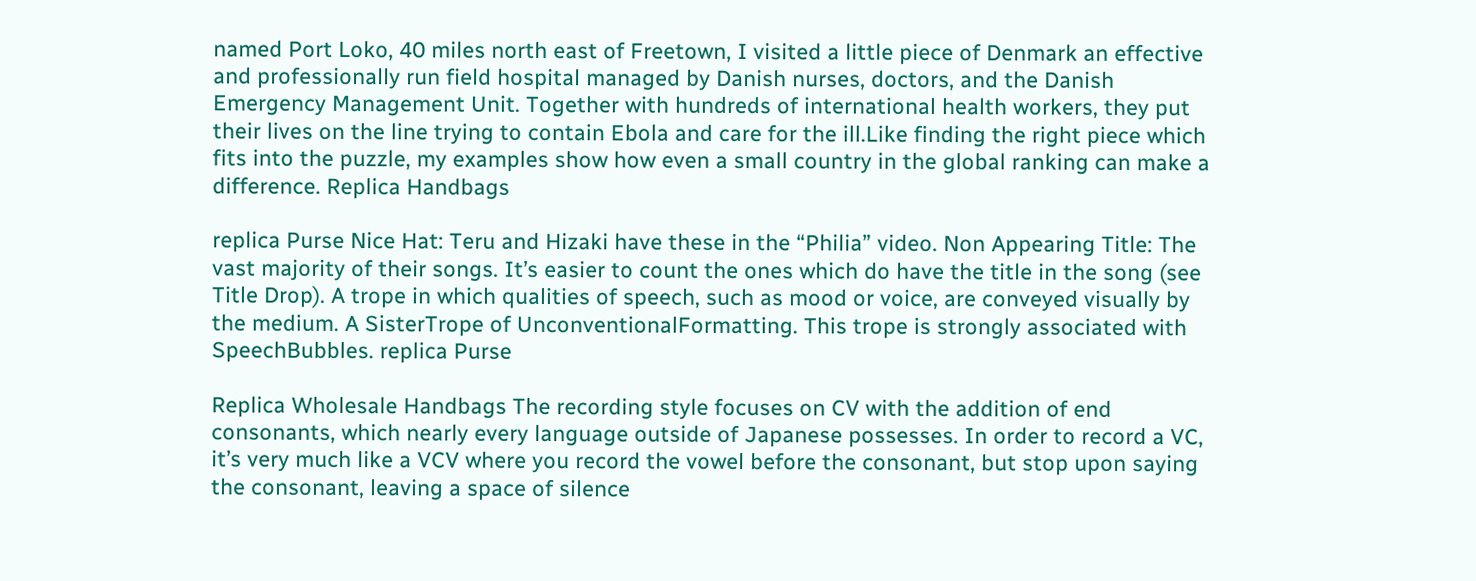named Port Loko, 40 miles north east of Freetown, I visited a little piece of Denmark an effective and professionally run field hospital managed by Danish nurses, doctors, and the Danish Emergency Management Unit. Together with hundreds of international health workers, they put their lives on the line trying to contain Ebola and care for the ill.Like finding the right piece which fits into the puzzle, my examples show how even a small country in the global ranking can make a difference. Replica Handbags

replica Purse Nice Hat: Teru and Hizaki have these in the “Philia” video. Non Appearing Title: The vast majority of their songs. It’s easier to count the ones which do have the title in the song (see Title Drop). A trope in which qualities of speech, such as mood or voice, are conveyed visually by the medium. A SisterTrope of UnconventionalFormatting. This trope is strongly associated with SpeechBubbles. replica Purse

Replica Wholesale Handbags The recording style focuses on CV with the addition of end consonants, which nearly every language outside of Japanese possesses. In order to record a VC, it’s very much like a VCV where you record the vowel before the consonant, but stop upon saying the consonant, leaving a space of silence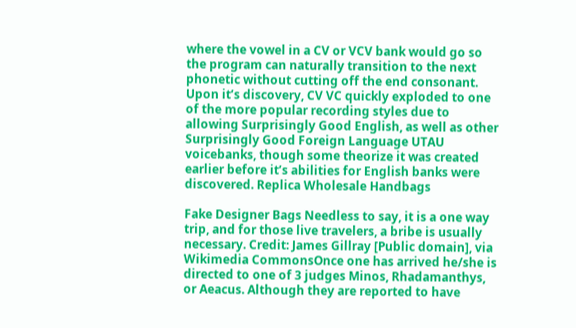where the vowel in a CV or VCV bank would go so the program can naturally transition to the next phonetic without cutting off the end consonant. Upon it’s discovery, CV VC quickly exploded to one of the more popular recording styles due to allowing Surprisingly Good English, as well as other Surprisingly Good Foreign Language UTAU voicebanks, though some theorize it was created earlier before it’s abilities for English banks were discovered. Replica Wholesale Handbags

Fake Designer Bags Needless to say, it is a one way trip, and for those live travelers, a bribe is usually necessary. Credit: James Gillray [Public domain], via Wikimedia CommonsOnce one has arrived he/she is directed to one of 3 judges Minos, Rhadamanthys, or Aeacus. Although they are reported to have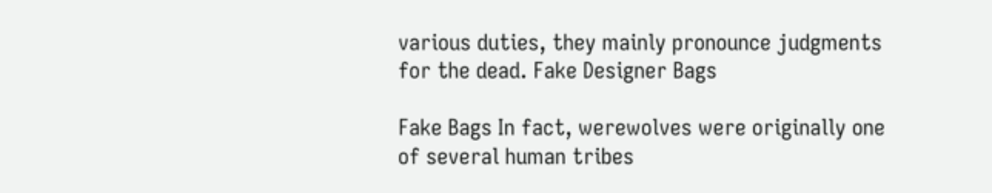various duties, they mainly pronounce judgments for the dead. Fake Designer Bags

Fake Bags In fact, werewolves were originally one of several human tribes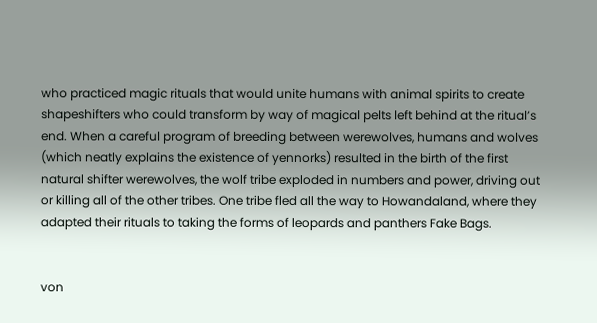who practiced magic rituals that would unite humans with animal spirits to create shapeshifters who could transform by way of magical pelts left behind at the ritual’s end. When a careful program of breeding between werewolves, humans and wolves (which neatly explains the existence of yennorks) resulted in the birth of the first natural shifter werewolves, the wolf tribe exploded in numbers and power, driving out or killing all of the other tribes. One tribe fled all the way to Howandaland, where they adapted their rituals to taking the forms of leopards and panthers Fake Bags.


von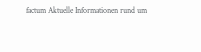factum Aktuelle Informationen rund um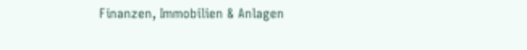Finanzen, Immobilien & Anlagen